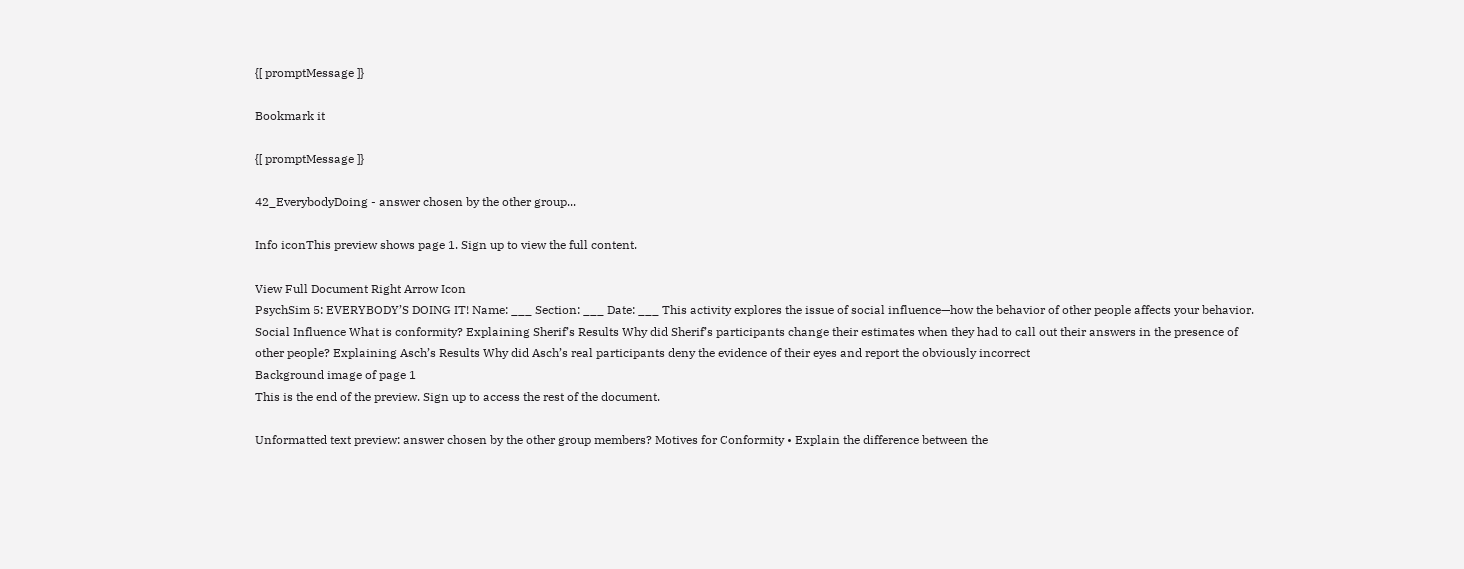{[ promptMessage ]}

Bookmark it

{[ promptMessage ]}

42_EverybodyDoing - answer chosen by the other group...

Info iconThis preview shows page 1. Sign up to view the full content.

View Full Document Right Arrow Icon
PsychSim 5: EVERYBODY’S DOING IT! Name: ___ Section: ___ Date: ___ This activity explores the issue of social influence—how the behavior of other people affects your behavior. Social Influence What is conformity? Explaining Sherif’s Results Why did Sherif’s participants change their estimates when they had to call out their answers in the presence of other people? Explaining Asch’s Results Why did Asch’s real participants deny the evidence of their eyes and report the obviously incorrect
Background image of page 1
This is the end of the preview. Sign up to access the rest of the document.

Unformatted text preview: answer chosen by the other group members? Motives for Conformity • Explain the difference between the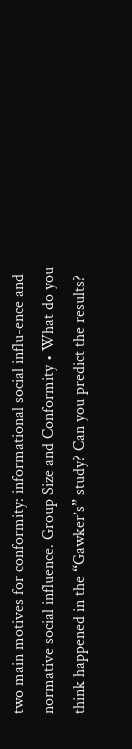two main motives for conformity: informational social influ-ence and normative social influence. Group Size and Conformity • What do you think happened in the “Gawker’s” study? Can you predict the results?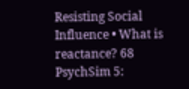Resisting Social Influence • What is reactance? 68 PsychSim 5: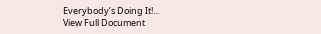Everybody’s Doing It!...
View Full Document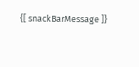{[ snackBarMessage ]}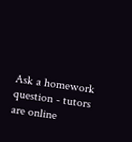Ask a homework question - tutors are online